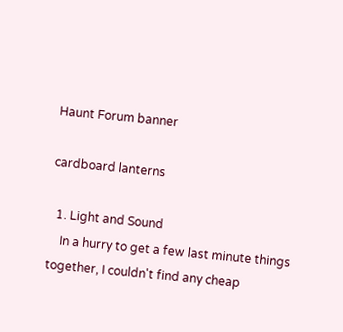Haunt Forum banner

cardboard lanterns

  1. Light and Sound
    In a hurry to get a few last minute things together, I couldn't find any cheap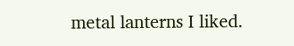metal lanterns I liked.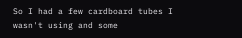So I had a few cardboard tubes I wasn't using and some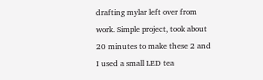drafting mylar left over from work. Simple project, took about 20 minutes to make these 2 and I used a small LED tea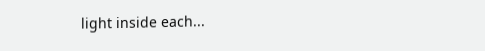light inside each...